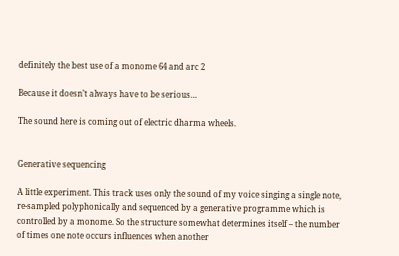definitely the best use of a monome 64 and arc 2

Because it doesn’t always have to be serious…

The sound here is coming out of electric dharma wheels.


Generative sequencing

A little experiment. This track uses only the sound of my voice singing a single note, re-sampled polyphonically and sequenced by a generative programme which is controlled by a monome. So the structure somewhat determines itself – the number of times one note occurs influences when another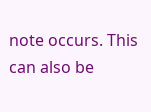note occurs. This can also be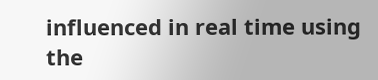influenced in real time using the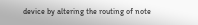device by altering the routing of note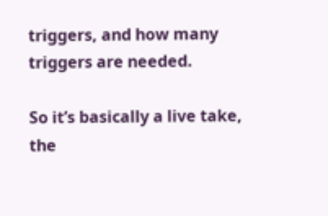triggers, and how many triggers are needed.

So it’s basically a live take, the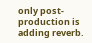only post-production is adding reverb.